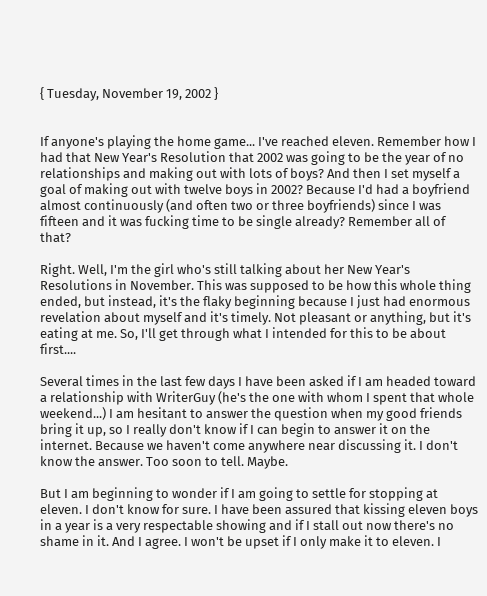{ Tuesday, November 19, 2002 }


If anyone's playing the home game... I've reached eleven. Remember how I had that New Year's Resolution that 2002 was going to be the year of no relationships and making out with lots of boys? And then I set myself a goal of making out with twelve boys in 2002? Because I'd had a boyfriend almost continuously (and often two or three boyfriends) since I was fifteen and it was fucking time to be single already? Remember all of that?

Right. Well, I'm the girl who's still talking about her New Year's Resolutions in November. This was supposed to be how this whole thing ended, but instead, it's the flaky beginning because I just had enormous revelation about myself and it's timely. Not pleasant or anything, but it's eating at me. So, I'll get through what I intended for this to be about first....

Several times in the last few days I have been asked if I am headed toward a relationship with WriterGuy (he's the one with whom I spent that whole weekend...) I am hesitant to answer the question when my good friends bring it up, so I really don't know if I can begin to answer it on the internet. Because we haven't come anywhere near discussing it. I don't know the answer. Too soon to tell. Maybe.

But I am beginning to wonder if I am going to settle for stopping at eleven. I don't know for sure. I have been assured that kissing eleven boys in a year is a very respectable showing and if I stall out now there's no shame in it. And I agree. I won't be upset if I only make it to eleven. I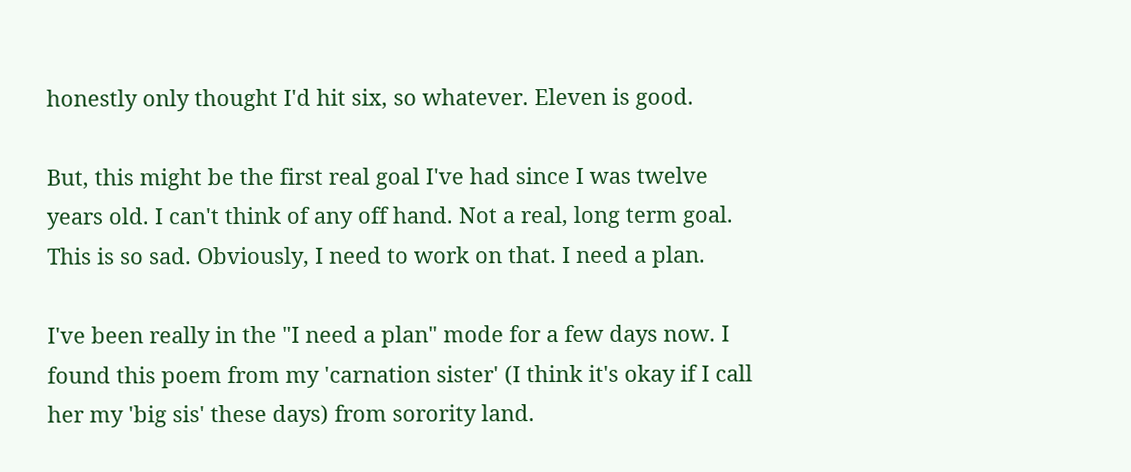honestly only thought I'd hit six, so whatever. Eleven is good.

But, this might be the first real goal I've had since I was twelve years old. I can't think of any off hand. Not a real, long term goal. This is so sad. Obviously, I need to work on that. I need a plan.

I've been really in the "I need a plan" mode for a few days now. I found this poem from my 'carnation sister' (I think it's okay if I call her my 'big sis' these days) from sorority land.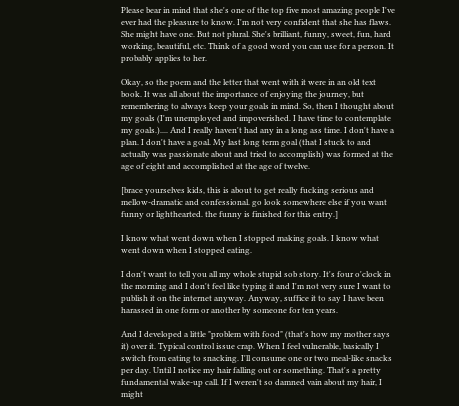Please bear in mind that she's one of the top five most amazing people I've ever had the pleasure to know. I'm not very confident that she has flaws. She might have one. But not plural. She's brilliant, funny, sweet, fun, hard working, beautiful, etc. Think of a good word you can use for a person. It probably applies to her.

Okay, so the poem and the letter that went with it were in an old text book. It was all about the importance of enjoying the journey, but remembering to always keep your goals in mind. So, then I thought about my goals (I'm unemployed and impoverished. I have time to contemplate my goals.).... And I really haven't had any in a long ass time. I don't have a plan. I don't have a goal. My last long term goal (that I stuck to and actually was passionate about and tried to accomplish) was formed at the age of eight and accomplished at the age of twelve.

[brace yourselves kids, this is about to get really fucking serious and mellow-dramatic and confessional. go look somewhere else if you want funny or lighthearted. the funny is finished for this entry.]

I know what went down when I stopped making goals. I know what went down when I stopped eating.

I don't want to tell you all my whole stupid sob story. It's four o'clock in the morning and I don't feel like typing it and I'm not very sure I want to publish it on the internet anyway. Anyway, suffice it to say I have been harassed in one form or another by someone for ten years.

And I developed a little "problem with food" (that's how my mother says it) over it. Typical control issue crap. When I feel vulnerable, basically I switch from eating to snacking. I'll consume one or two meal-like snacks per day. Until I notice my hair falling out or something. That's a pretty fundamental wake-up call. If I weren't so damned vain about my hair, I might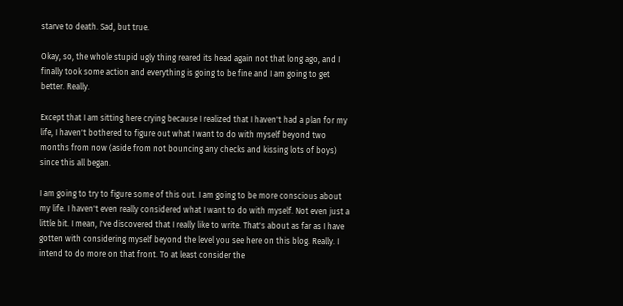starve to death. Sad, but true.

Okay, so, the whole stupid ugly thing reared its head again not that long ago, and I finally took some action and everything is going to be fine and I am going to get better. Really.

Except that I am sitting here crying because I realized that I haven't had a plan for my life, I haven't bothered to figure out what I want to do with myself beyond two months from now (aside from not bouncing any checks and kissing lots of boys) since this all began.

I am going to try to figure some of this out. I am going to be more conscious about my life. I haven't even really considered what I want to do with myself. Not even just a little bit. I mean, I've discovered that I really like to write. That's about as far as I have gotten with considering myself beyond the level you see here on this blog. Really. I intend to do more on that front. To at least consider the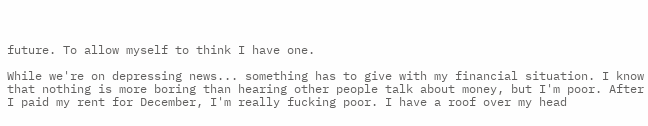future. To allow myself to think I have one.

While we're on depressing news... something has to give with my financial situation. I know that nothing is more boring than hearing other people talk about money, but I'm poor. After I paid my rent for December, I'm really fucking poor. I have a roof over my head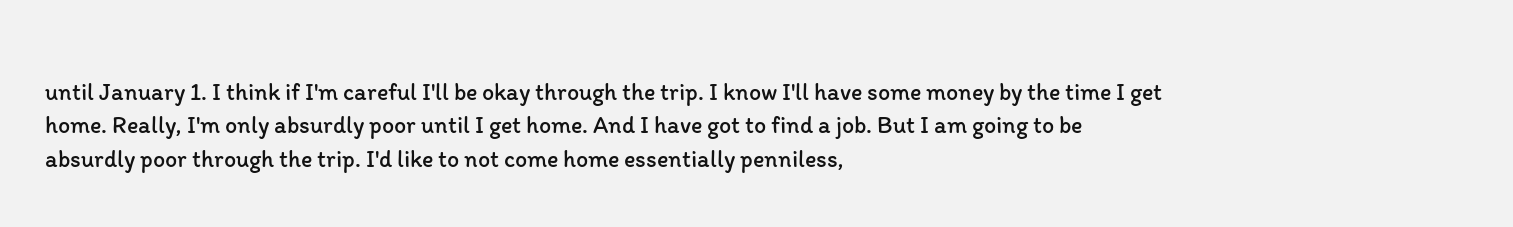until January 1. I think if I'm careful I'll be okay through the trip. I know I'll have some money by the time I get home. Really, I'm only absurdly poor until I get home. And I have got to find a job. But I am going to be absurdly poor through the trip. I'd like to not come home essentially penniless,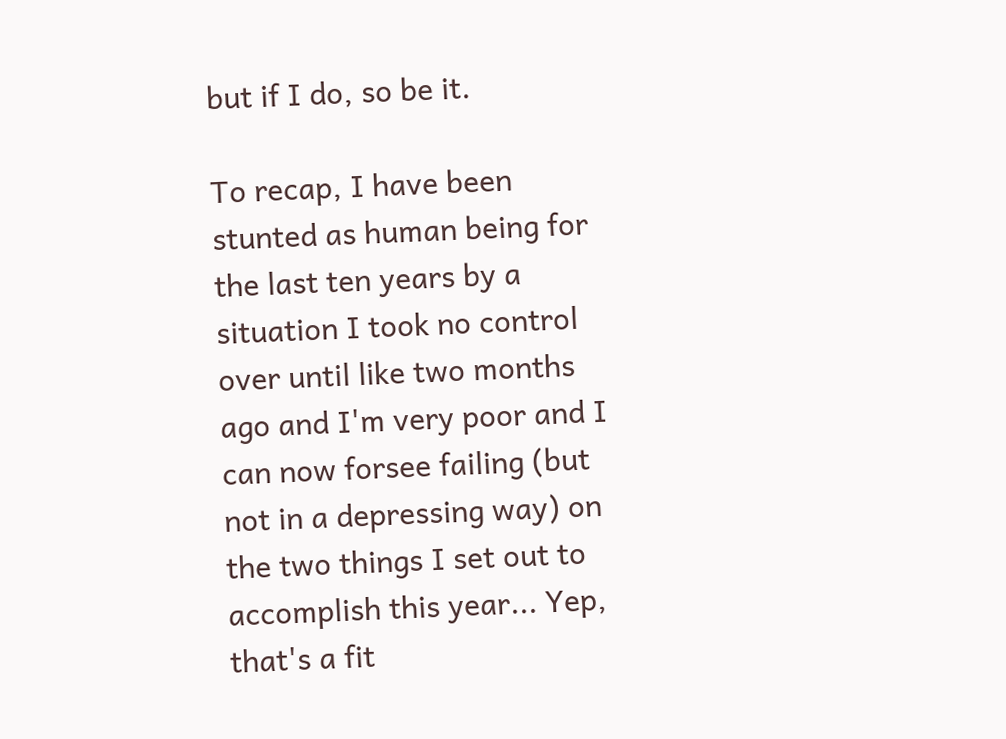but if I do, so be it.

To recap, I have been stunted as human being for the last ten years by a situation I took no control over until like two months ago and I'm very poor and I can now forsee failing (but not in a depressing way) on the two things I set out to accomplish this year... Yep, that's a fit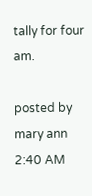tally for four am.

posted by mary ann 2:40 AM